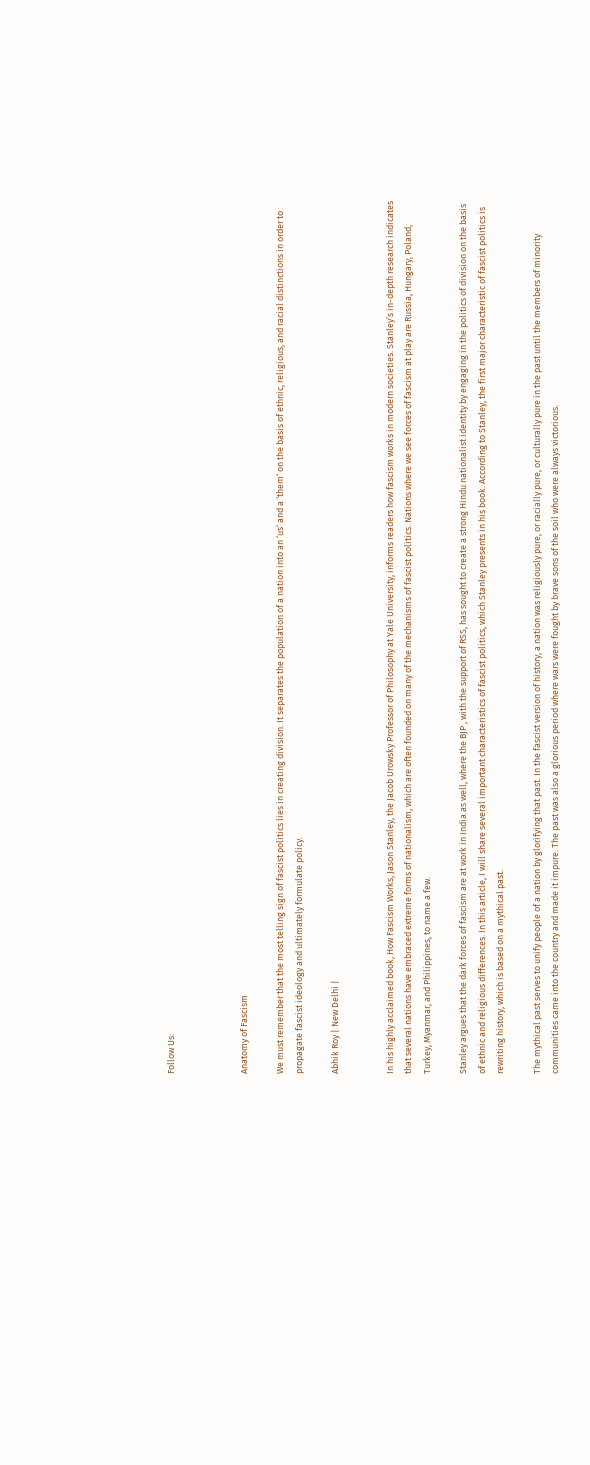Follow Us:



Anatomy of Fascism

We must remember that the most telling sign of fascist politics lies in creating division. It separates the population of a nation into an ‘us‘ and a ‘them‘ on the basis of ethnic, religious, and racial distinctions in order to propagate fascist ideology and ultimately formulate policy.

Abhik Roy | New Delhi |


In his highly acclaimed book, How Fascism Works, Jason Stanley, the Jacob Urowsky Professor of Philosophy at Yale University, informs readers how fascism works in modern societies. Stanley’s in-depth research indicates that several nations have embraced extreme forms of nationalism, which are often founded on many of the mechanisms of fascist politics. Nations where we see forces of fascism at play are Russia, Hungary, Poland, Turkey, Myanmar, and Philippines, to name a few.

Stanley argues that the dark forces of fascism are at work in India as well, where the BJP , with the support of RSS, has sought to create a strong Hindu nationalist identity by engaging in the politics of division on the basis of ethnic and religious differences. In this article, I will share several important characteristics of fascist politics, which Stanley presents in his book. According to Stanley, the first major characteristic of fascist politics is rewriting history, which is based on a mythical past.

The mythical past serves to unify people of a nation by glorifying that past. In the fascist version of history, a nation was religiously pure, or racially pure, or culturally pure in the past until the members of minority communities came into the country and made it impure. The past was also a glorious period where wars were fought by brave sons of the soil who were always victorious.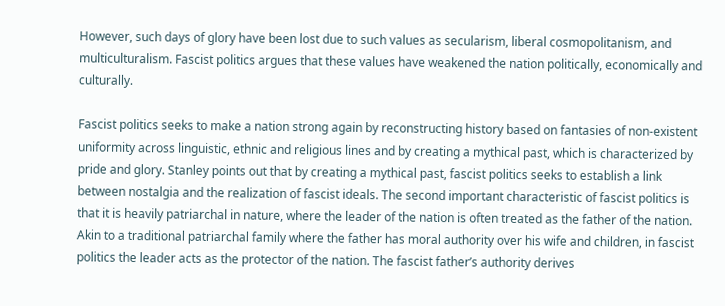However, such days of glory have been lost due to such values as secularism, liberal cosmopolitanism, and multiculturalism. Fascist politics argues that these values have weakened the nation politically, economically and culturally.

Fascist politics seeks to make a nation strong again by reconstructing history based on fantasies of non-existent uniformity across linguistic, ethnic and religious lines and by creating a mythical past, which is characterized by pride and glory. Stanley points out that by creating a mythical past, fascist politics seeks to establish a link between nostalgia and the realization of fascist ideals. The second important characteristic of fascist politics is that it is heavily patriarchal in nature, where the leader of the nation is often treated as the father of the nation. Akin to a traditional patriarchal family where the father has moral authority over his wife and children, in fascist politics the leader acts as the protector of the nation. The fascist father’s authority derives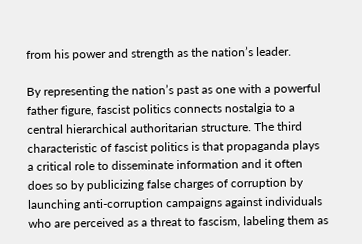from his power and strength as the nation’s leader.

By representing the nation’s past as one with a powerful father figure, fascist politics connects nostalgia to a central hierarchical authoritarian structure. The third characteristic of fascist politics is that propaganda plays a critical role to disseminate information and it often does so by publicizing false charges of corruption by launching anti-corruption campaigns against individuals who are perceived as a threat to fascism, labeling them as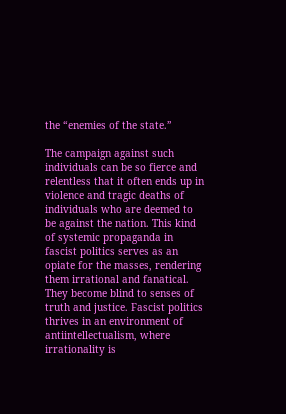the “enemies of the state.”

The campaign against such individuals can be so fierce and relentless that it often ends up in violence and tragic deaths of individuals who are deemed to be against the nation. This kind of systemic propaganda in fascist politics serves as an opiate for the masses, rendering them irrational and fanatical. They become blind to senses of truth and justice. Fascist politics thrives in an environment of antiintellectualism, where irrationality is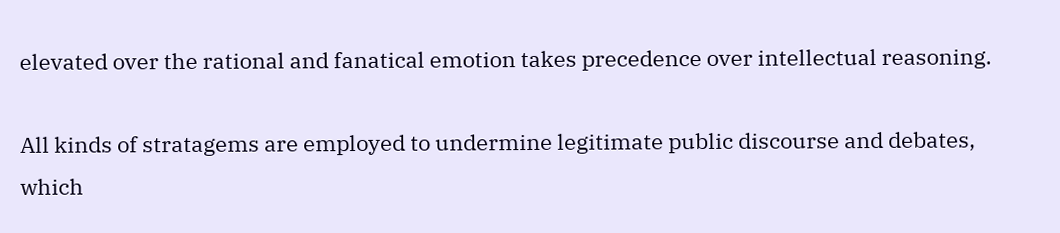elevated over the rational and fanatical emotion takes precedence over intellectual reasoning.

All kinds of stratagems are employed to undermine legitimate public discourse and debates, which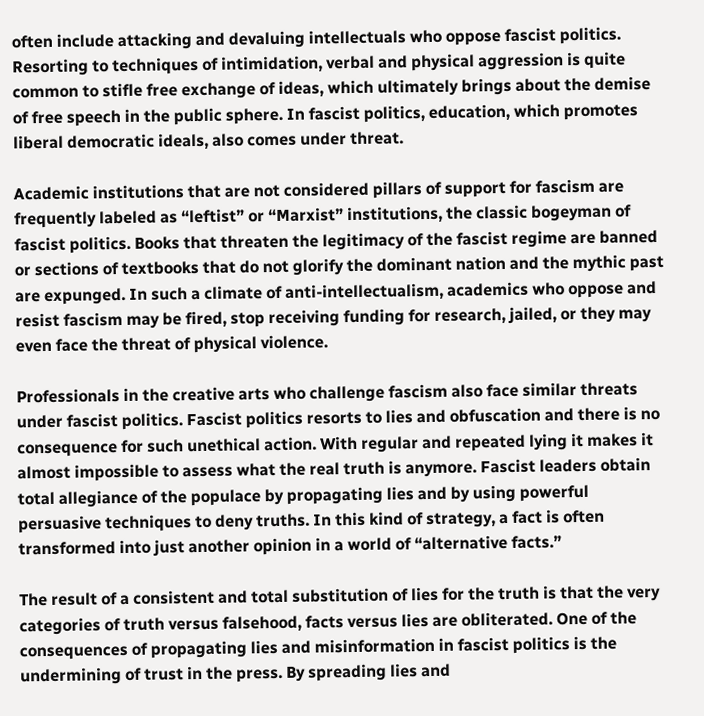often include attacking and devaluing intellectuals who oppose fascist politics. Resorting to techniques of intimidation, verbal and physical aggression is quite common to stifle free exchange of ideas, which ultimately brings about the demise of free speech in the public sphere. In fascist politics, education, which promotes liberal democratic ideals, also comes under threat.

Academic institutions that are not considered pillars of support for fascism are frequently labeled as “leftist” or “Marxist” institutions, the classic bogeyman of fascist politics. Books that threaten the legitimacy of the fascist regime are banned or sections of textbooks that do not glorify the dominant nation and the mythic past are expunged. In such a climate of anti-intellectualism, academics who oppose and resist fascism may be fired, stop receiving funding for research, jailed, or they may even face the threat of physical violence.

Professionals in the creative arts who challenge fascism also face similar threats under fascist politics. Fascist politics resorts to lies and obfuscation and there is no consequence for such unethical action. With regular and repeated lying it makes it almost impossible to assess what the real truth is anymore. Fascist leaders obtain total allegiance of the populace by propagating lies and by using powerful persuasive techniques to deny truths. In this kind of strategy, a fact is often transformed into just another opinion in a world of “alternative facts.”

The result of a consistent and total substitution of lies for the truth is that the very categories of truth versus falsehood, facts versus lies are obliterated. One of the consequences of propagating lies and misinformation in fascist politics is the undermining of trust in the press. By spreading lies and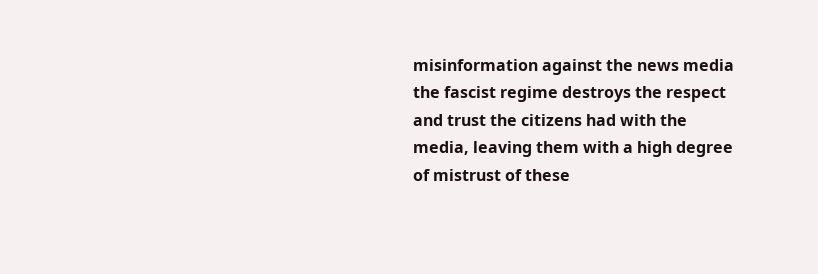misinformation against the news media the fascist regime destroys the respect and trust the citizens had with the media, leaving them with a high degree of mistrust of these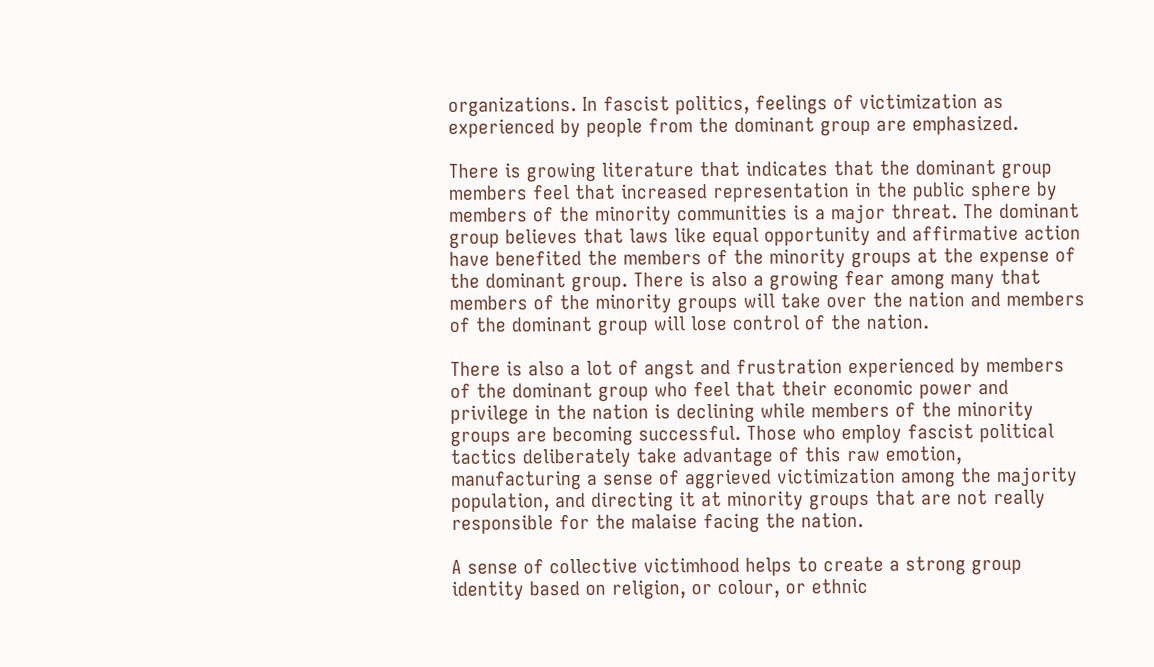organizations. In fascist politics, feelings of victimization as experienced by people from the dominant group are emphasized.

There is growing literature that indicates that the dominant group members feel that increased representation in the public sphere by members of the minority communities is a major threat. The dominant group believes that laws like equal opportunity and affirmative action have benefited the members of the minority groups at the expense of the dominant group. There is also a growing fear among many that members of the minority groups will take over the nation and members of the dominant group will lose control of the nation.

There is also a lot of angst and frustration experienced by members of the dominant group who feel that their economic power and privilege in the nation is declining while members of the minority groups are becoming successful. Those who employ fascist political tactics deliberately take advantage of this raw emotion, manufacturing a sense of aggrieved victimization among the majority population, and directing it at minority groups that are not really responsible for the malaise facing the nation.

A sense of collective victimhood helps to create a strong group identity based on religion, or colour, or ethnic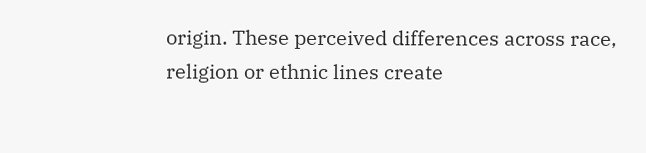origin. These perceived differences across race, religion or ethnic lines create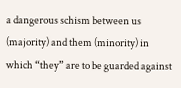a dangerous schism between us (majority) and them (minority) in which “they” are to be guarded against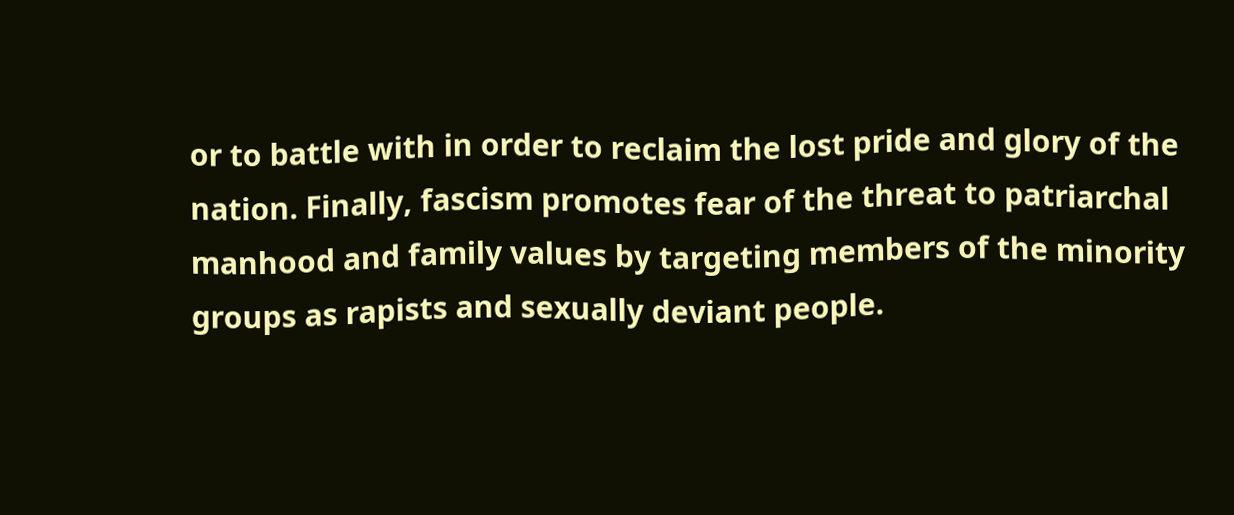or to battle with in order to reclaim the lost pride and glory of the nation. Finally, fascism promotes fear of the threat to patriarchal manhood and family values by targeting members of the minority groups as rapists and sexually deviant people.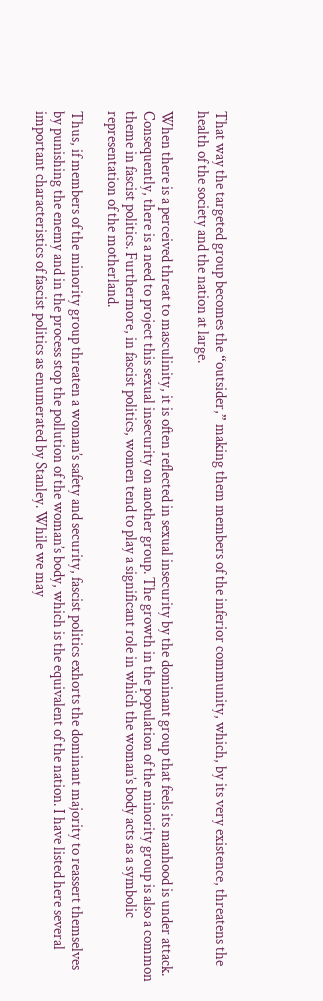That way the targeted group becomes the “outsider,” making them members of the inferior community, which, by its very existence, threatens the health of the society and the nation at large.

When there is a perceived threat to masculinity, it is often reflected in sexual insecurity by the dominant group that feels its manhood is under attack. Consequently, there is a need to project this sexual insecurity on another group. The growth in the population of the minority group is also a common theme in fascist politics. Furthermore, in fascist politics, women tend to play a significant role in which the woman’s body acts as a symbolic representation of the motherland.

Thus, if members of the minority group threaten a woman’s safety and security, fascist politics exhorts the dominant majority to reassert themselves by punishing the enemy and in the process stop the pollution of the woman’s body, which is the equivalent of the nation. I have listed here several important characteristics of fascist politics as enumerated by Stanley. While we may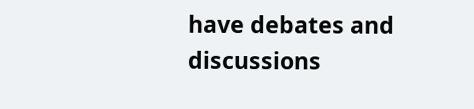have debates and discussions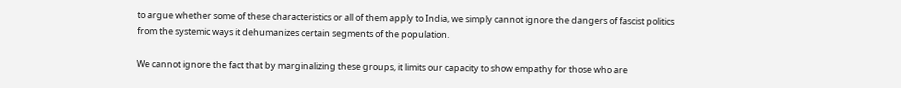to argue whether some of these characteristics or all of them apply to India, we simply cannot ignore the dangers of fascist politics from the systemic ways it dehumanizes certain segments of the population.

We cannot ignore the fact that by marginalizing these groups, it limits our capacity to show empathy for those who are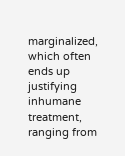marginalized, which often ends up justifying inhumane treatment, ranging from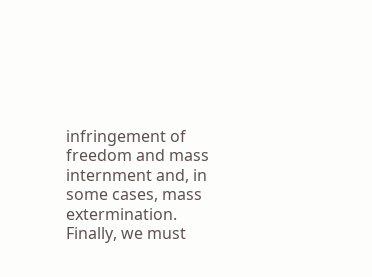infringement of freedom and mass internment and, in some cases, mass extermination. Finally, we must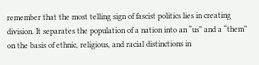remember that the most telling sign of fascist politics lies in creating division. It separates the population of a nation into an “us” and a “them” on the basis of ethnic, religious, and racial distinctions in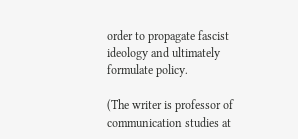order to propagate fascist ideology and ultimately formulate policy.

(The writer is professor of communication studies at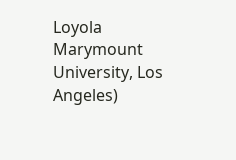Loyola Marymount University, Los Angeles)